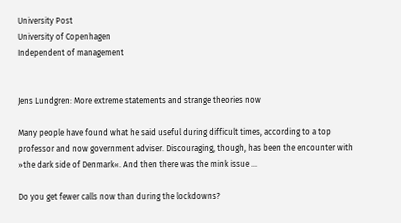University Post
University of Copenhagen
Independent of management


Jens Lundgren: More extreme statements and strange theories now

Many people have found what he said useful during difficult times, according to a top professor and now government adviser. Discouraging, though, has been the encounter with »the dark side of Denmark«. And then there was the mink issue ...

Do you get fewer calls now than during the lockdowns?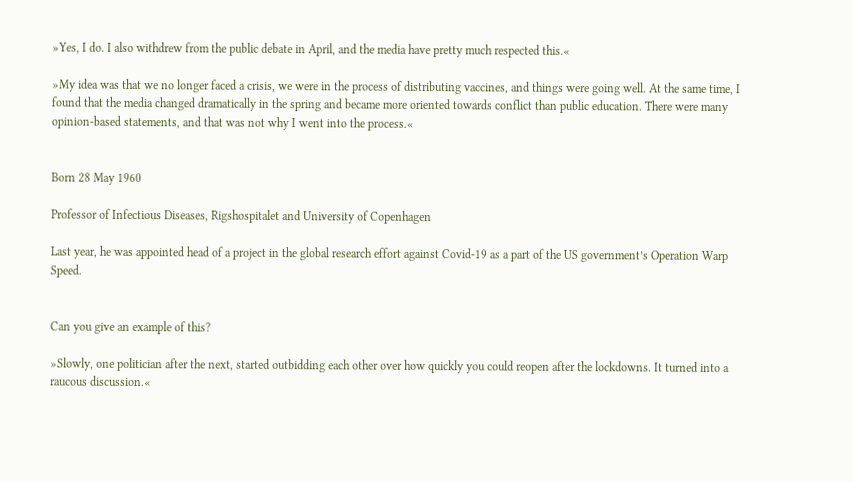»Yes, I do. I also withdrew from the public debate in April, and the media have pretty much respected this.«

»My idea was that we no longer faced a crisis, we were in the process of distributing vaccines, and things were going well. At the same time, I found that the media changed dramatically in the spring and became more oriented towards conflict than public education. There were many opinion-based statements, and that was not why I went into the process.«


Born 28 May 1960

Professor of Infectious Diseases, Rigshospitalet and University of Copenhagen

Last year, he was appointed head of a project in the global research effort against Covid-19 as a part of the US government’s Operation Warp Speed.


Can you give an example of this?

»Slowly, one politician after the next, started outbidding each other over how quickly you could reopen after the lockdowns. It turned into a raucous discussion.«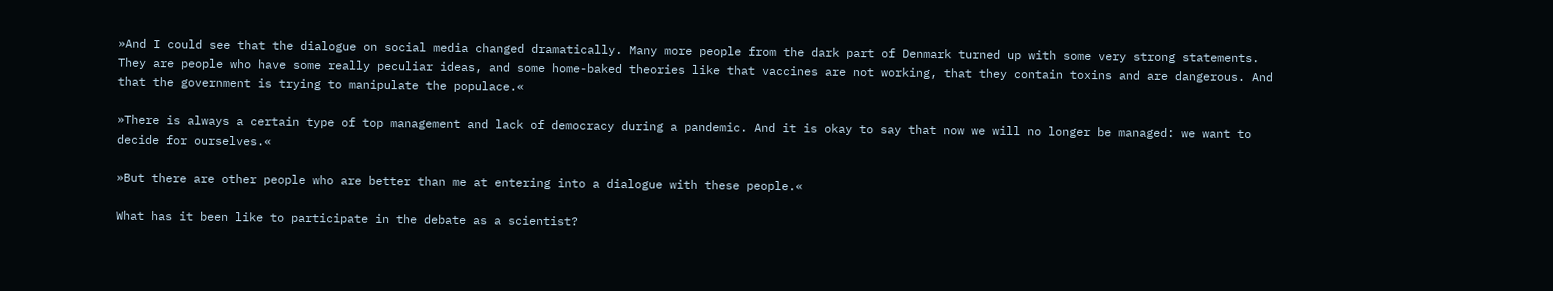»And I could see that the dialogue on social media changed dramatically. Many more people from the dark part of Denmark turned up with some very strong statements. They are people who have some really peculiar ideas, and some home-baked theories like that vaccines are not working, that they contain toxins and are dangerous. And that the government is trying to manipulate the populace.«

»There is always a certain type of top management and lack of democracy during a pandemic. And it is okay to say that now we will no longer be managed: we want to decide for ourselves.«

»But there are other people who are better than me at entering into a dialogue with these people.«

What has it been like to participate in the debate as a scientist?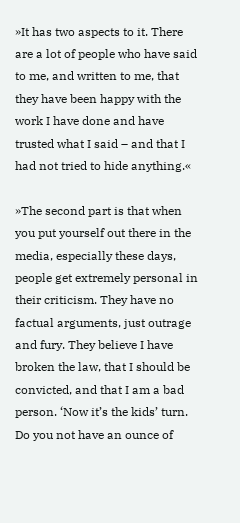»It has two aspects to it. There are a lot of people who have said to me, and written to me, that they have been happy with the work I have done and have trusted what I said – and that I had not tried to hide anything.«

»The second part is that when you put yourself out there in the media, especially these days, people get extremely personal in their criticism. They have no factual arguments, just outrage and fury. They believe I have broken the law, that I should be convicted, and that I am a bad person. ‘Now it’s the kids’ turn. Do you not have an ounce of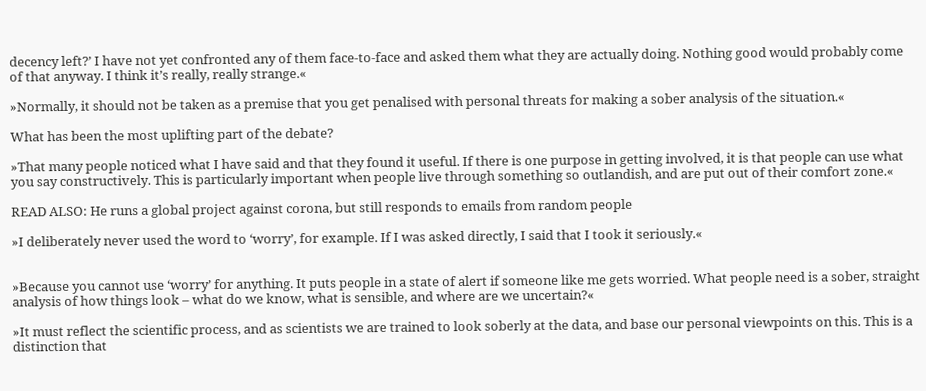decency left?’ I have not yet confronted any of them face-to-face and asked them what they are actually doing. Nothing good would probably come of that anyway. I think it’s really, really strange.«

»Normally, it should not be taken as a premise that you get penalised with personal threats for making a sober analysis of the situation.«

What has been the most uplifting part of the debate?

»That many people noticed what I have said and that they found it useful. If there is one purpose in getting involved, it is that people can use what you say constructively. This is particularly important when people live through something so outlandish, and are put out of their comfort zone.«

READ ALSO: He runs a global project against corona, but still responds to emails from random people

»I deliberately never used the word to ‘worry’, for example. If I was asked directly, I said that I took it seriously.«


»Because you cannot use ‘worry’ for anything. It puts people in a state of alert if someone like me gets worried. What people need is a sober, straight analysis of how things look – what do we know, what is sensible, and where are we uncertain?«

»It must reflect the scientific process, and as scientists we are trained to look soberly at the data, and base our personal viewpoints on this. This is a distinction that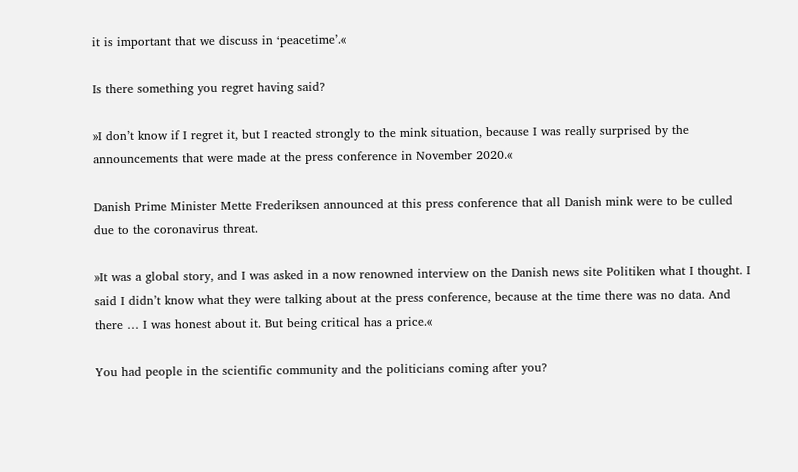it is important that we discuss in ‘peacetime’.«

Is there something you regret having said?

»I don’t know if I regret it, but I reacted strongly to the mink situation, because I was really surprised by the announcements that were made at the press conference in November 2020.«

Danish Prime Minister Mette Frederiksen announced at this press conference that all Danish mink were to be culled due to the coronavirus threat.

»It was a global story, and I was asked in a now renowned interview on the Danish news site Politiken what I thought. I said I didn’t know what they were talking about at the press conference, because at the time there was no data. And there … I was honest about it. But being critical has a price.«

You had people in the scientific community and the politicians coming after you?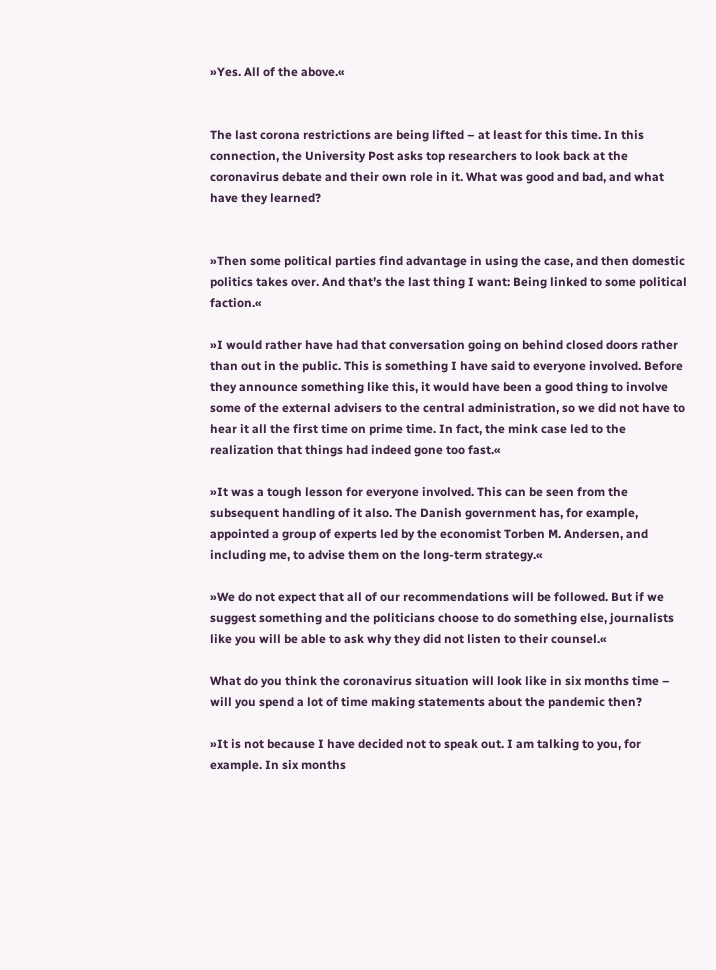»Yes. All of the above.«


The last corona restrictions are being lifted – at least for this time. In this connection, the University Post asks top researchers to look back at the coronavirus debate and their own role in it. What was good and bad, and what have they learned?


»Then some political parties find advantage in using the case, and then domestic politics takes over. And that’s the last thing I want: Being linked to some political faction.«

»I would rather have had that conversation going on behind closed doors rather than out in the public. This is something I have said to everyone involved. Before they announce something like this, it would have been a good thing to involve some of the external advisers to the central administration, so we did not have to hear it all the first time on prime time. In fact, the mink case led to the realization that things had indeed gone too fast.«

»It was a tough lesson for everyone involved. This can be seen from the subsequent handling of it also. The Danish government has, for example, appointed a group of experts led by the economist Torben M. Andersen, and including me, to advise them on the long-term strategy.«

»We do not expect that all of our recommendations will be followed. But if we suggest something and the politicians choose to do something else, journalists like you will be able to ask why they did not listen to their counsel.«

What do you think the coronavirus situation will look like in six months time – will you spend a lot of time making statements about the pandemic then?

»It is not because I have decided not to speak out. I am talking to you, for example. In six months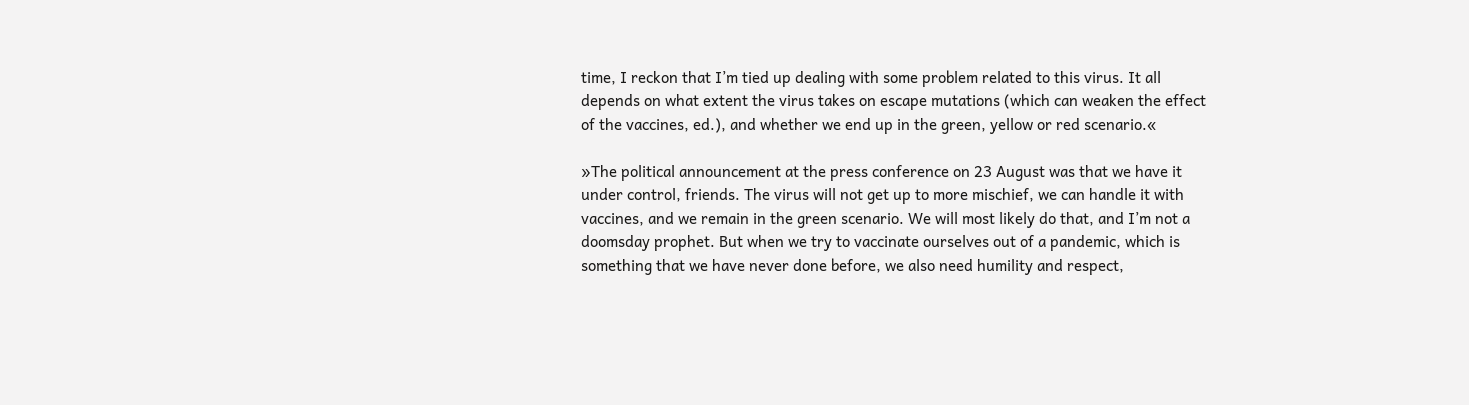time, I reckon that I’m tied up dealing with some problem related to this virus. It all depends on what extent the virus takes on escape mutations (which can weaken the effect of the vaccines, ed.), and whether we end up in the green, yellow or red scenario.«

»The political announcement at the press conference on 23 August was that we have it under control, friends. The virus will not get up to more mischief, we can handle it with vaccines, and we remain in the green scenario. We will most likely do that, and I’m not a doomsday prophet. But when we try to vaccinate ourselves out of a pandemic, which is something that we have never done before, we also need humility and respect,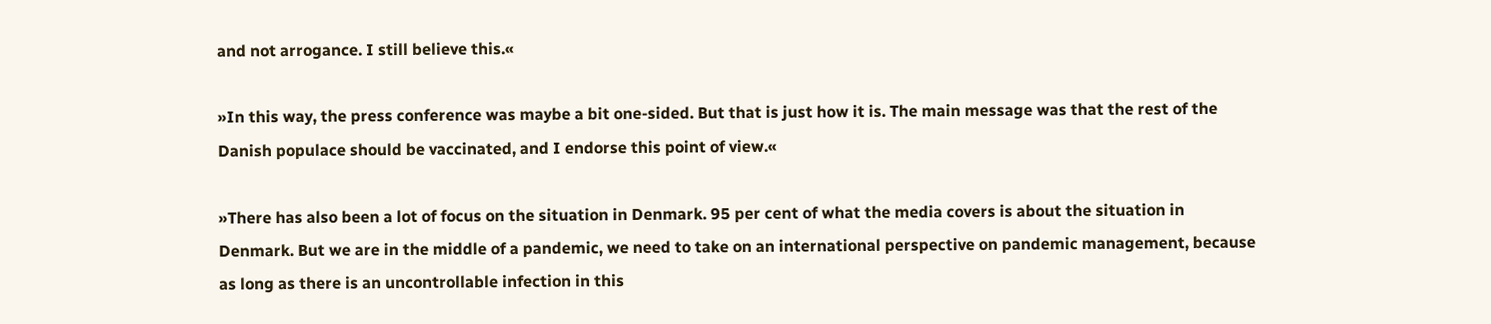and not arrogance. I still believe this.«

»In this way, the press conference was maybe a bit one-sided. But that is just how it is. The main message was that the rest of the Danish populace should be vaccinated, and I endorse this point of view.«

»There has also been a lot of focus on the situation in Denmark. 95 per cent of what the media covers is about the situation in Denmark. But we are in the middle of a pandemic, we need to take on an international perspective on pandemic management, because as long as there is an uncontrollable infection in this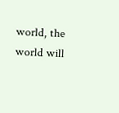world, the world will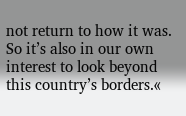not return to how it was. So it’s also in our own interest to look beyond this country’s borders.«